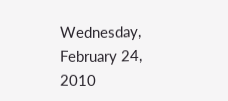Wednesday, February 24, 2010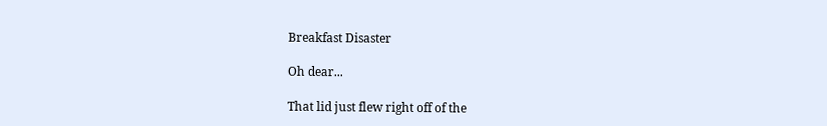Breakfast Disaster

Oh dear...

That lid just flew right off of the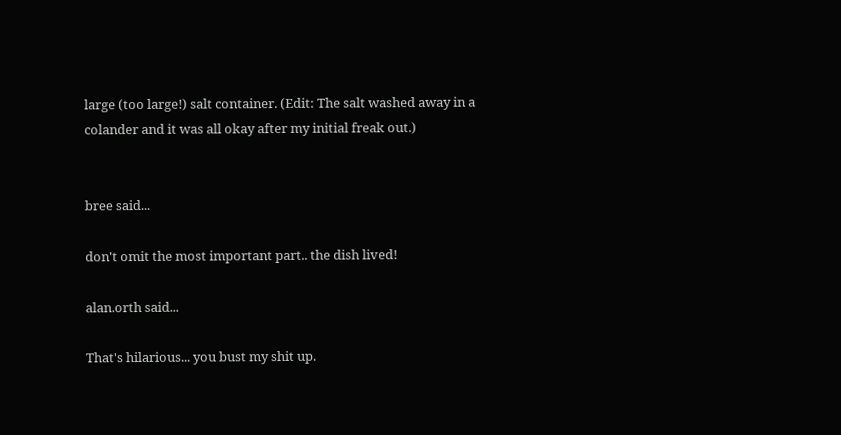large (too large!) salt container. (Edit: The salt washed away in a colander and it was all okay after my initial freak out.)


bree said...

don't omit the most important part.. the dish lived!

alan.orth said...

That's hilarious... you bust my shit up.